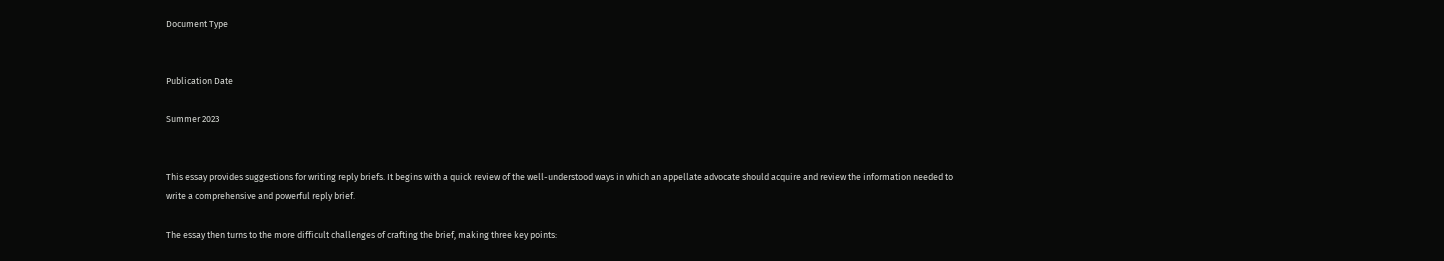Document Type


Publication Date

Summer 2023


This essay provides suggestions for writing reply briefs. It begins with a quick review of the well-understood ways in which an appellate advocate should acquire and review the information needed to write a comprehensive and powerful reply brief.

The essay then turns to the more difficult challenges of crafting the brief, making three key points: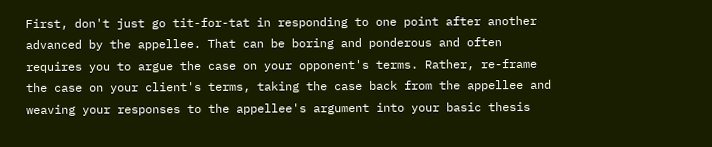First, don't just go tit-for-tat in responding to one point after another advanced by the appellee. That can be boring and ponderous and often requires you to argue the case on your opponent's terms. Rather, re-frame the case on your client's terms, taking the case back from the appellee and weaving your responses to the appellee's argument into your basic thesis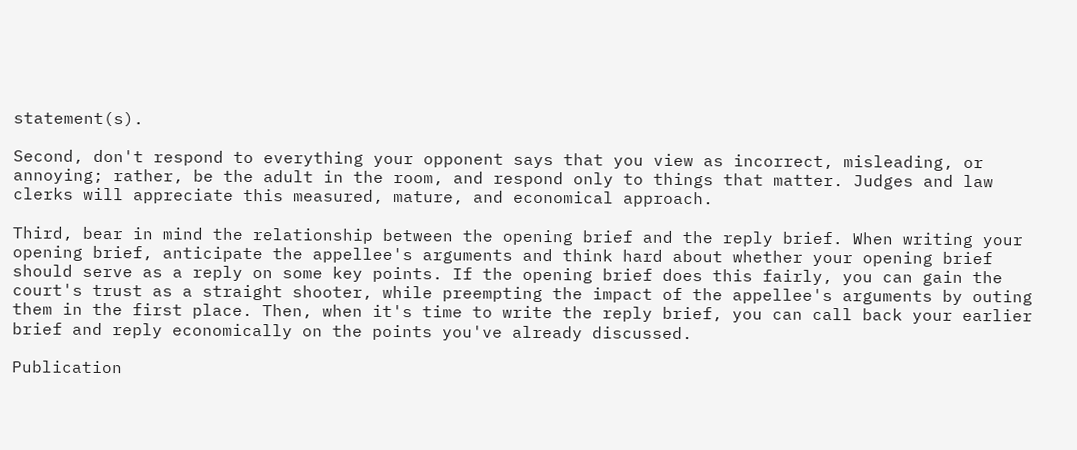statement(s).

Second, don't respond to everything your opponent says that you view as incorrect, misleading, or annoying; rather, be the adult in the room, and respond only to things that matter. Judges and law clerks will appreciate this measured, mature, and economical approach.

Third, bear in mind the relationship between the opening brief and the reply brief. When writing your opening brief, anticipate the appellee's arguments and think hard about whether your opening brief should serve as a reply on some key points. If the opening brief does this fairly, you can gain the court's trust as a straight shooter, while preempting the impact of the appellee's arguments by outing them in the first place. Then, when it's time to write the reply brief, you can call back your earlier brief and reply economically on the points you've already discussed.

Publication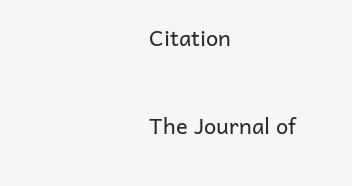Citation

The Journal of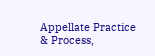Appellate Practice & Process,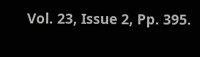Vol. 23, Issue 2, Pp. 395.